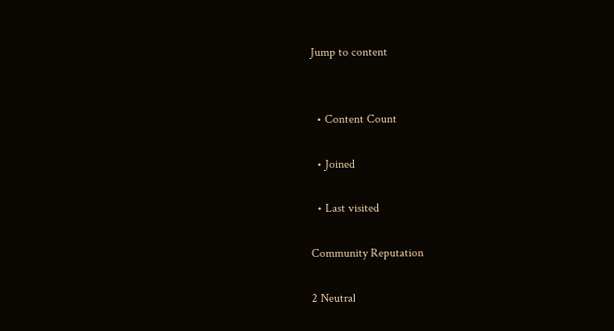Jump to content


  • Content Count

  • Joined

  • Last visited

Community Reputation

2 Neutral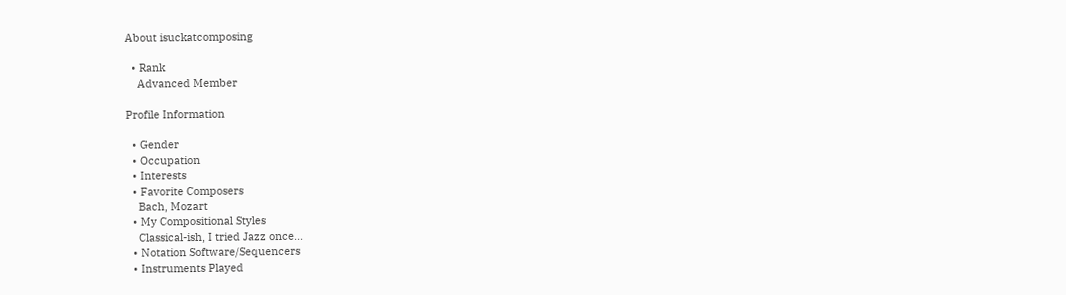About isuckatcomposing

  • Rank
    Advanced Member

Profile Information

  • Gender
  • Occupation
  • Interests
  • Favorite Composers
    Bach, Mozart
  • My Compositional Styles
    Classical-ish, I tried Jazz once...
  • Notation Software/Sequencers
  • Instruments Played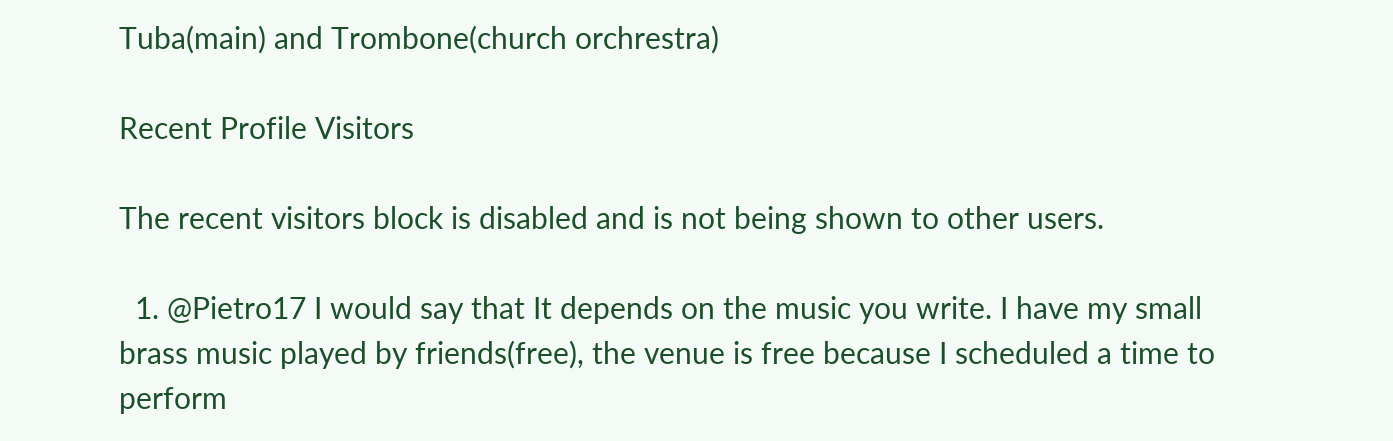Tuba(main) and Trombone(church orchrestra)

Recent Profile Visitors

The recent visitors block is disabled and is not being shown to other users.

  1. @Pietro17 I would say that It depends on the music you write. I have my small brass music played by friends(free), the venue is free because I scheduled a time to perform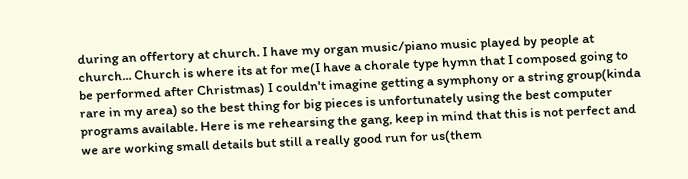during an offertory at church. I have my organ music/piano music played by people at church... Church is where its at for me(I have a chorale type hymn that I composed going to be performed after Christmas) I couldn't imagine getting a symphony or a string group(kinda rare in my area) so the best thing for big pieces is unfortunately using the best computer programs available. Here is me rehearsing the gang, keep in mind that this is not perfect and we are working small details but still a really good run for us(them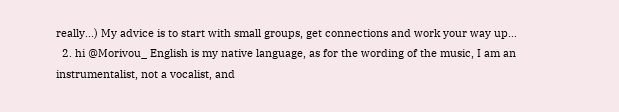really...) My advice is to start with small groups, get connections and work your way up...
  2. hi @Morivou_ English is my native language, as for the wording of the music, I am an instrumentalist, not a vocalist, and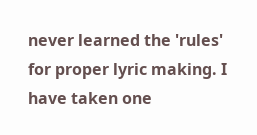never learned the 'rules' for proper lyric making. I have taken one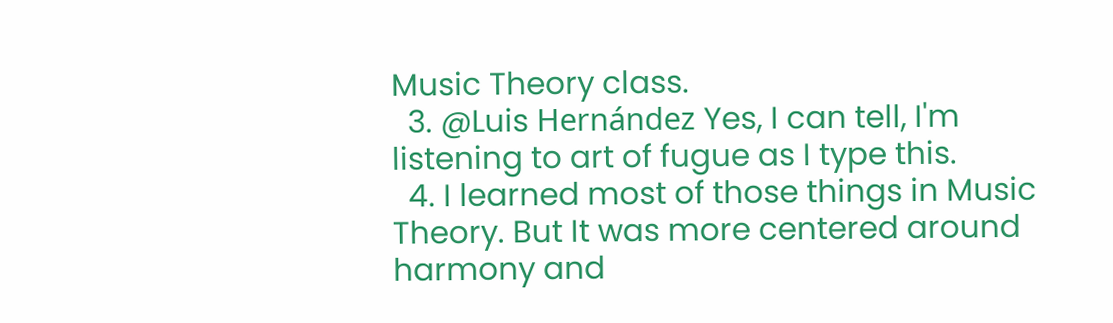Music Theory class.
  3. @Luis Hernández Yes, I can tell, I'm listening to art of fugue as I type this.
  4. I learned most of those things in Music Theory. But It was more centered around harmony and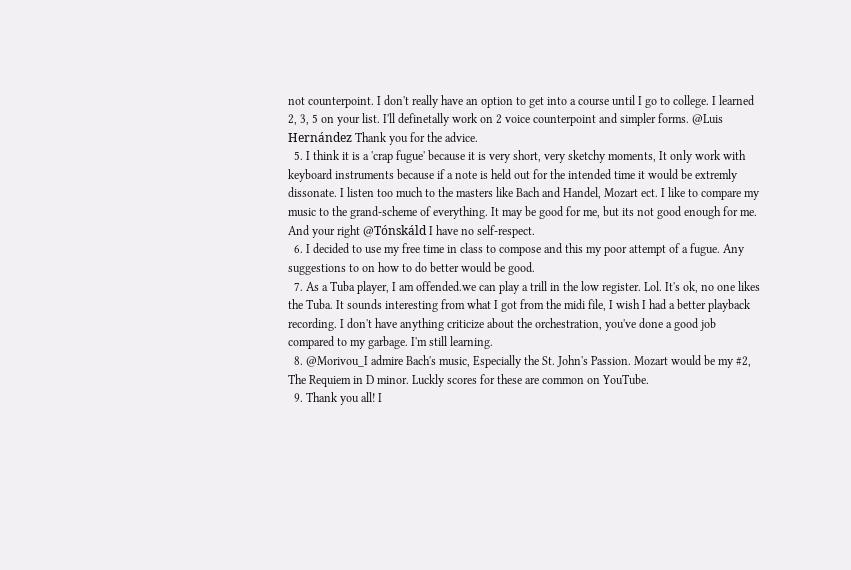not counterpoint. I don't really have an option to get into a course until I go to college. I learned 2, 3, 5 on your list. I'll definetally work on 2 voice counterpoint and simpler forms. @Luis Hernández Thank you for the advice.
  5. I think it is a 'crap fugue' because it is very short, very sketchy moments, It only work with keyboard instruments because if a note is held out for the intended time it would be extremly dissonate. I listen too much to the masters like Bach and Handel, Mozart ect. I like to compare my music to the grand-scheme of everything. It may be good for me, but its not good enough for me. And your right @Tónskáld I have no self-respect.
  6. I decided to use my free time in class to compose and this my poor attempt of a fugue. Any suggestions to on how to do better would be good.
  7. As a Tuba player, I am offended.we can play a trill in the low register. Lol. It's ok, no one likes the Tuba. It sounds interesting from what I got from the midi file, I wish I had a better playback recording. I don't have anything criticize about the orchestration, you've done a good job compared to my garbage. I'm still learning.
  8. @Morivou_I admire Bach's music, Especially the St. John's Passion. Mozart would be my #2, The Requiem in D minor. Luckly scores for these are common on YouTube.
  9. Thank you all! I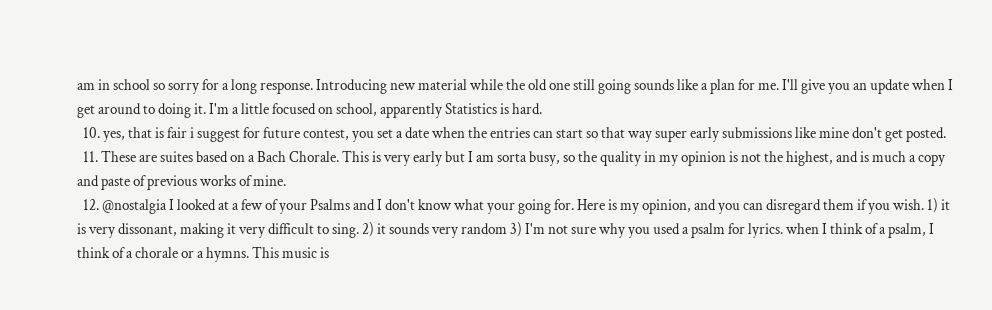am in school so sorry for a long response. Introducing new material while the old one still going sounds like a plan for me. I'll give you an update when I get around to doing it. I'm a little focused on school, apparently Statistics is hard.
  10. yes, that is fair i suggest for future contest, you set a date when the entries can start so that way super early submissions like mine don't get posted.
  11. These are suites based on a Bach Chorale. This is very early but I am sorta busy, so the quality in my opinion is not the highest, and is much a copy and paste of previous works of mine.
  12. @nostalgia I looked at a few of your Psalms and I don't know what your going for. Here is my opinion, and you can disregard them if you wish. 1) it is very dissonant, making it very difficult to sing. 2) it sounds very random 3) I'm not sure why you used a psalm for lyrics. when I think of a psalm, I think of a chorale or a hymns. This music is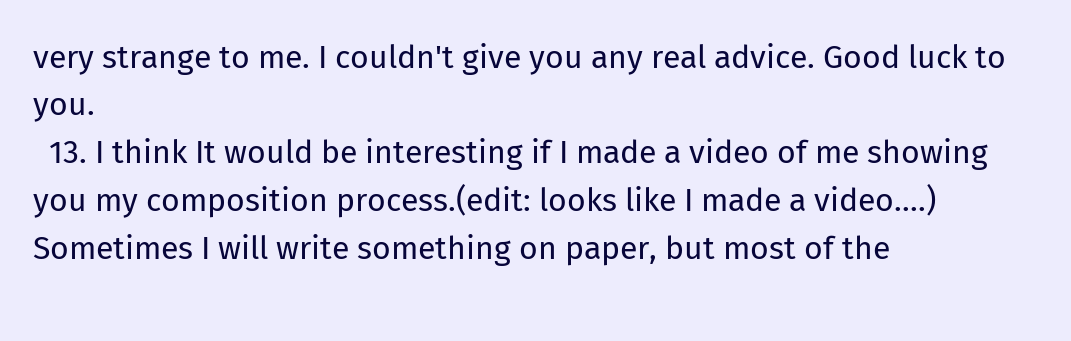very strange to me. I couldn't give you any real advice. Good luck to you.
  13. I think It would be interesting if I made a video of me showing you my composition process.(edit: looks like I made a video....) Sometimes I will write something on paper, but most of the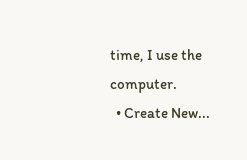time, I use the computer.
  • Create New...